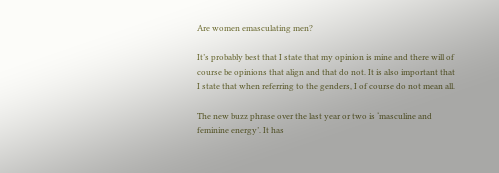Are women emasculating men?

It’s probably best that I state that my opinion is mine and there will of course be opinions that align and that do not. It is also important that I state that when referring to the genders, I of course do not mean all.

The new buzz phrase over the last year or two is ‘masculine and feminine energy’. It has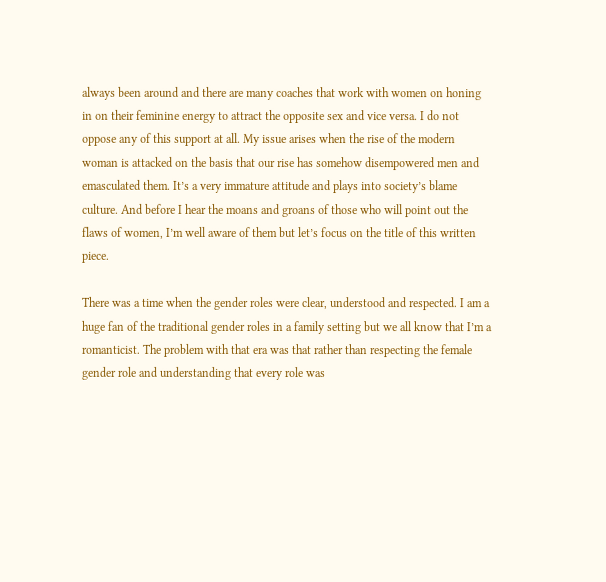always been around and there are many coaches that work with women on honing in on their feminine energy to attract the opposite sex and vice versa. I do not oppose any of this support at all. My issue arises when the rise of the modern woman is attacked on the basis that our rise has somehow disempowered men and emasculated them. It’s a very immature attitude and plays into society’s blame culture. And before I hear the moans and groans of those who will point out the flaws of women, I’m well aware of them but let’s focus on the title of this written piece.

There was a time when the gender roles were clear, understood and respected. I am a huge fan of the traditional gender roles in a family setting but we all know that I’m a romanticist. The problem with that era was that rather than respecting the female gender role and understanding that every role was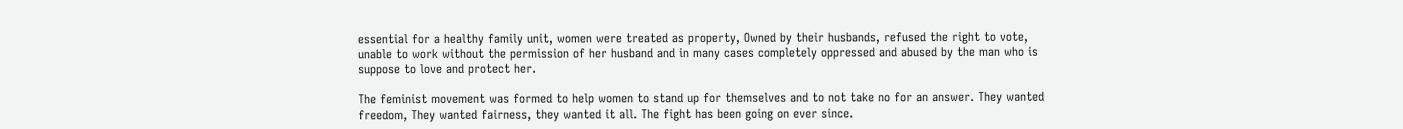essential for a healthy family unit, women were treated as property, Owned by their husbands, refused the right to vote, unable to work without the permission of her husband and in many cases completely oppressed and abused by the man who is suppose to love and protect her.

The feminist movement was formed to help women to stand up for themselves and to not take no for an answer. They wanted freedom, They wanted fairness, they wanted it all. The fight has been going on ever since.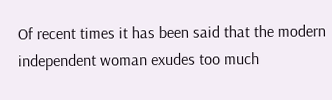Of recent times it has been said that the modern independent woman exudes too much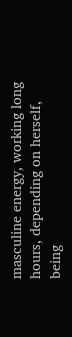masculine energy, working long hours, depending on herself, being